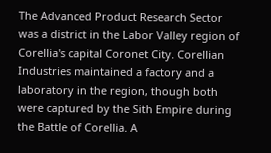The Advanced Product Research Sector was a district in the Labor Valley region of Corellia's capital Coronet City. Corellian Industries maintained a factory and a laboratory in the region, though both were captured by the Sith Empire during the Battle of Corellia. A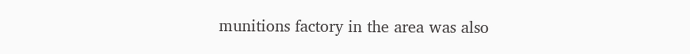munitions factory in the area was also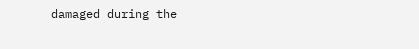damaged during the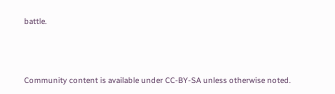battle.



Community content is available under CC-BY-SA unless otherwise noted.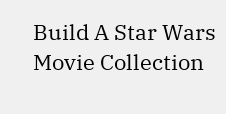Build A Star Wars Movie Collection